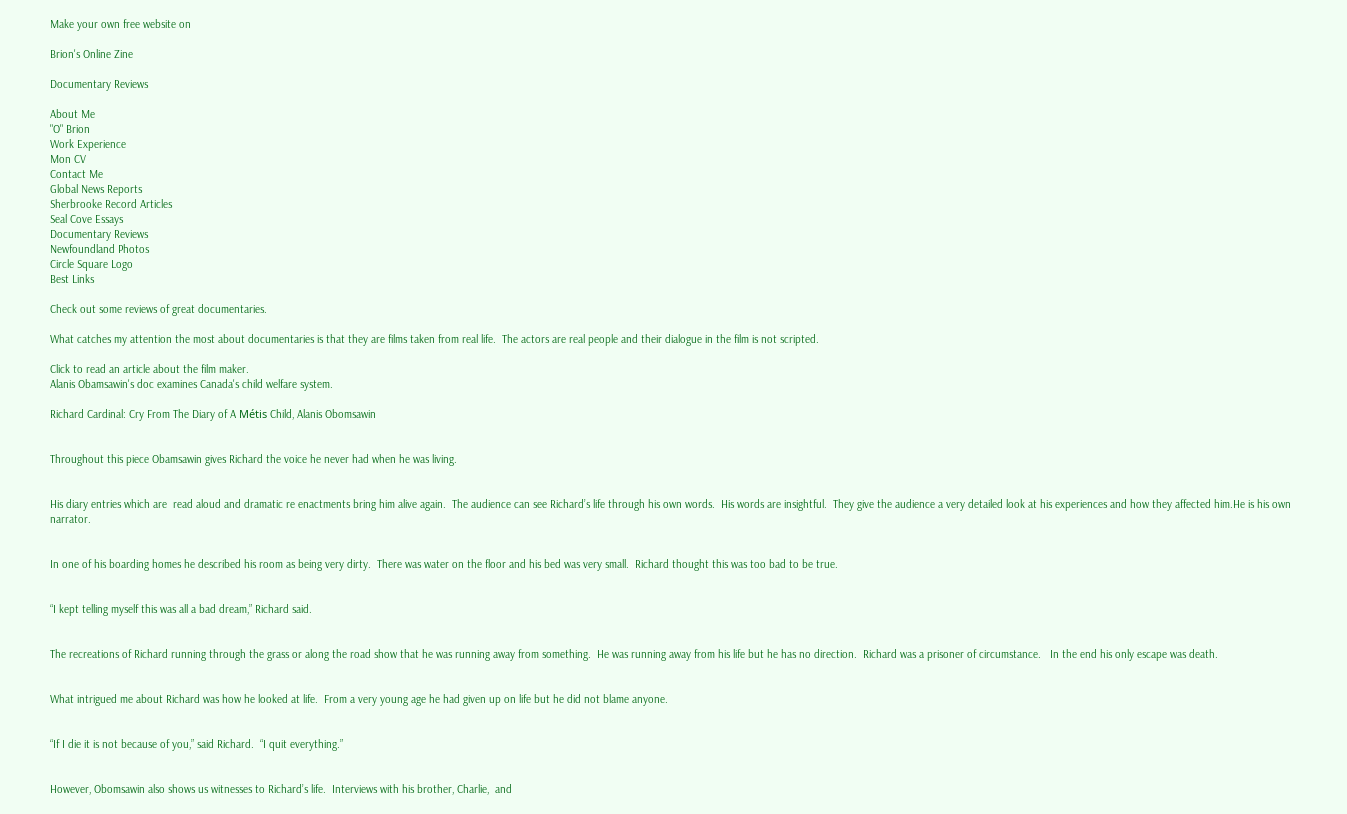Make your own free website on

Brion's Online Zine

Documentary Reviews

About Me
"O" Brion
Work Experience
Mon CV
Contact Me
Global News Reports
Sherbrooke Record Articles
Seal Cove Essays
Documentary Reviews
Newfoundland Photos
Circle Square Logo
Best Links

Check out some reviews of great documentaries.

What catches my attention the most about documentaries is that they are films taken from real life.  The actors are real people and their dialogue in the film is not scripted.

Click to read an article about the film maker.
Alanis Obamsawin's doc examines Canada's child welfare system.

Richard Cardinal: Cry From The Diary of A Métis Child, Alanis Obomsawin


Throughout this piece Obamsawin gives Richard the voice he never had when he was living.


His diary entries which are  read aloud and dramatic re enactments bring him alive again.  The audience can see Richard’s life through his own words.  His words are insightful.  They give the audience a very detailed look at his experiences and how they affected him.He is his own narrator.


In one of his boarding homes he described his room as being very dirty.  There was water on the floor and his bed was very small.  Richard thought this was too bad to be true.


“I kept telling myself this was all a bad dream,” Richard said.


The recreations of Richard running through the grass or along the road show that he was running away from something.  He was running away from his life but he has no direction.  Richard was a prisoner of circumstance.   In the end his only escape was death.


What intrigued me about Richard was how he looked at life.  From a very young age he had given up on life but he did not blame anyone.


“If I die it is not because of you,” said Richard.  “I quit everything.”


However, Obomsawin also shows us witnesses to Richard’s life.  Interviews with his brother, Charlie,  and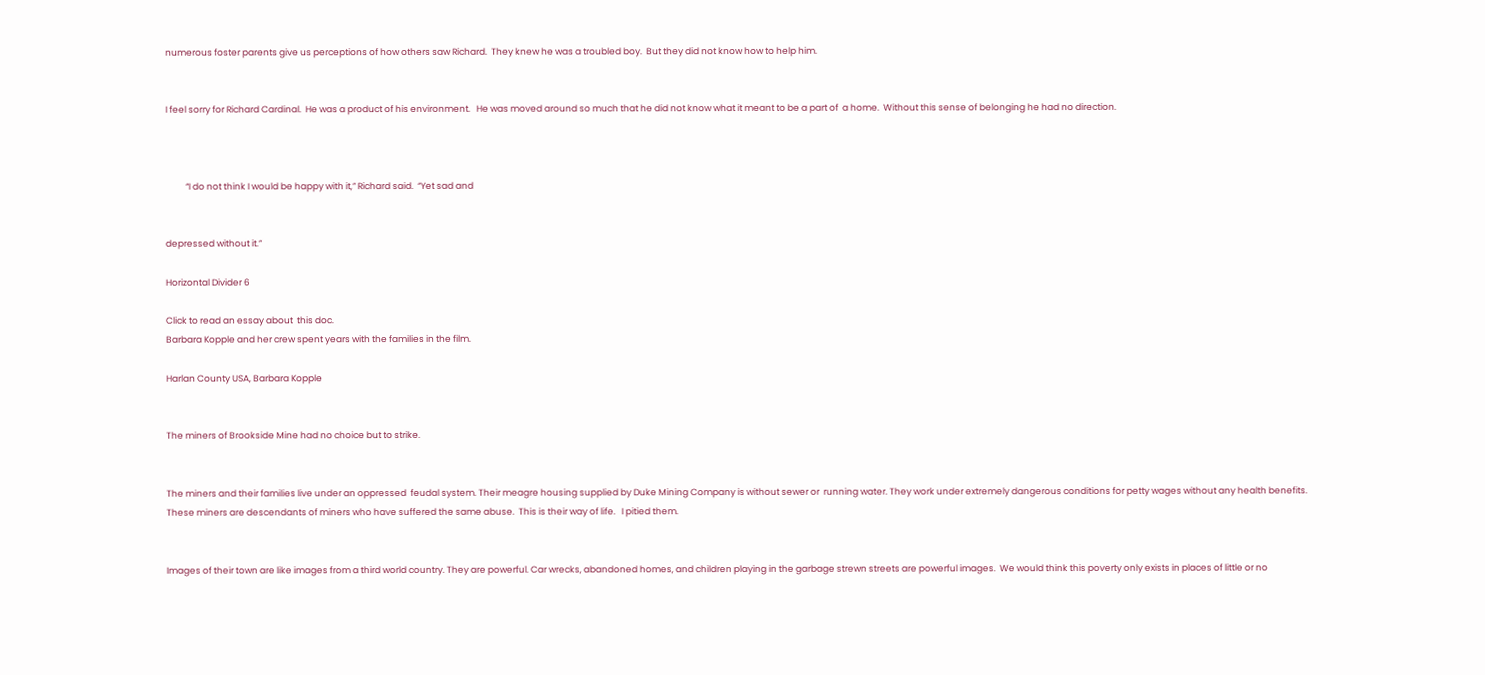numerous foster parents give us perceptions of how others saw Richard.  They knew he was a troubled boy.  But they did not know how to help him.


I feel sorry for Richard Cardinal.  He was a product of his environment.   He was moved around so much that he did not know what it meant to be a part of  a home.  Without this sense of belonging he had no direction.



          “I do not think I would be happy with it,” Richard said.  “Yet sad and


depressed without it.”

Horizontal Divider 6

Click to read an essay about  this doc.
Barbara Kopple and her crew spent years with the families in the film.

Harlan County USA, Barbara Kopple


The miners of Brookside Mine had no choice but to strike.


The miners and their families live under an oppressed  feudal system. Their meagre housing supplied by Duke Mining Company is without sewer or  running water. They work under extremely dangerous conditions for petty wages without any health benefits.  These miners are descendants of miners who have suffered the same abuse.  This is their way of life.   I pitied them.


Images of their town are like images from a third world country. They are powerful. Car wrecks, abandoned homes, and children playing in the garbage strewn streets are powerful images.  We would think this poverty only exists in places of little or no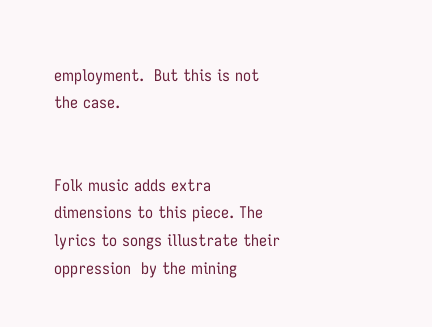employment.  But this is not the case.


Folk music adds extra dimensions to this piece. The lyrics to songs illustrate their oppression  by the mining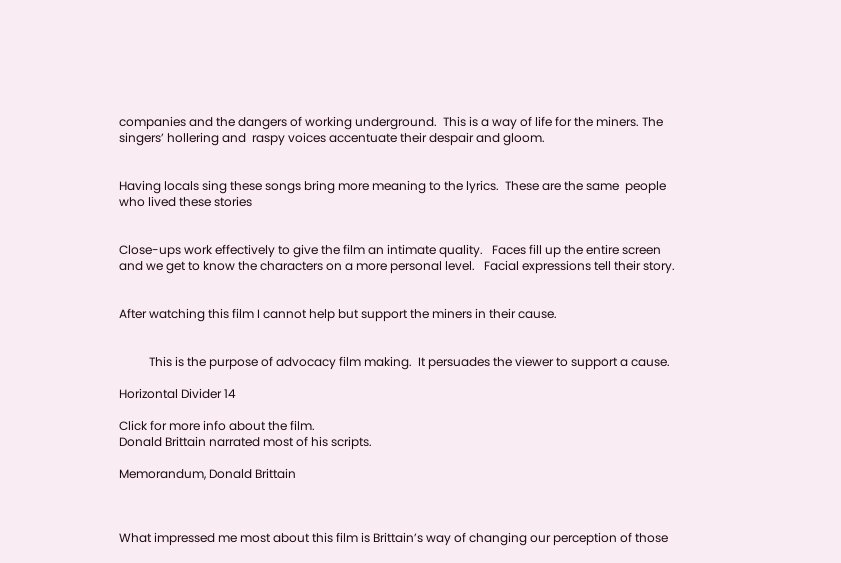companies and the dangers of working underground.  This is a way of life for the miners. The singers’ hollering and  raspy voices accentuate their despair and gloom.


Having locals sing these songs bring more meaning to the lyrics.  These are the same  people who lived these stories


Close-ups work effectively to give the film an intimate quality.   Faces fill up the entire screen and we get to know the characters on a more personal level.   Facial expressions tell their story.


After watching this film I cannot help but support the miners in their cause.


          This is the purpose of advocacy film making.  It persuades the viewer to support a cause.

Horizontal Divider 14

Click for more info about the film.
Donald Brittain narrated most of his scripts.

Memorandum, Donald Brittain



What impressed me most about this film is Brittain’s way of changing our perception of those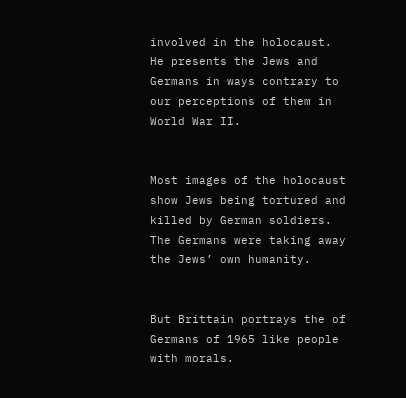involved in the holocaust.  He presents the Jews and Germans in ways contrary to our perceptions of them in World War II.


Most images of the holocaust show Jews being tortured and killed by German soldiers.  The Germans were taking away the Jews’ own humanity.


But Brittain portrays the of Germans of 1965 like people with morals.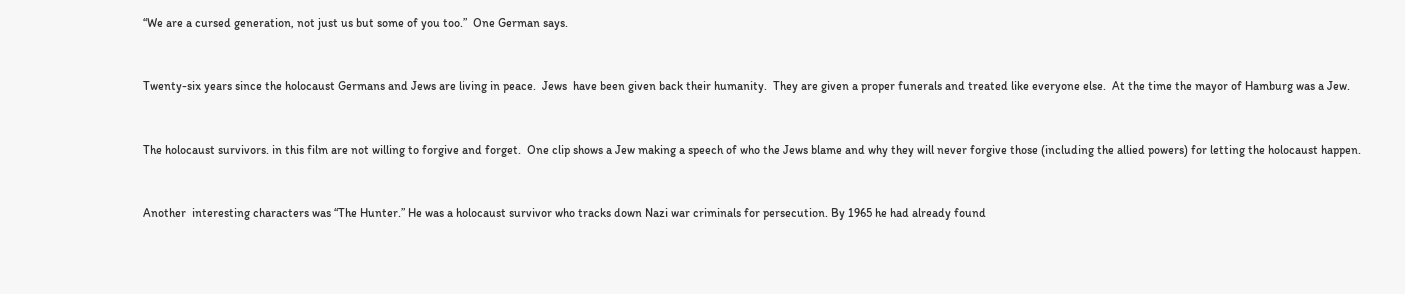“We are a cursed generation, not just us but some of you too.”  One German says.


Twenty-six years since the holocaust Germans and Jews are living in peace.  Jews  have been given back their humanity.  They are given a proper funerals and treated like everyone else.  At the time the mayor of Hamburg was a Jew.


The holocaust survivors. in this film are not willing to forgive and forget.  One clip shows a Jew making a speech of who the Jews blame and why they will never forgive those (including the allied powers) for letting the holocaust happen.


Another  interesting characters was “The Hunter.” He was a holocaust survivor who tracks down Nazi war criminals for persecution. By 1965 he had already found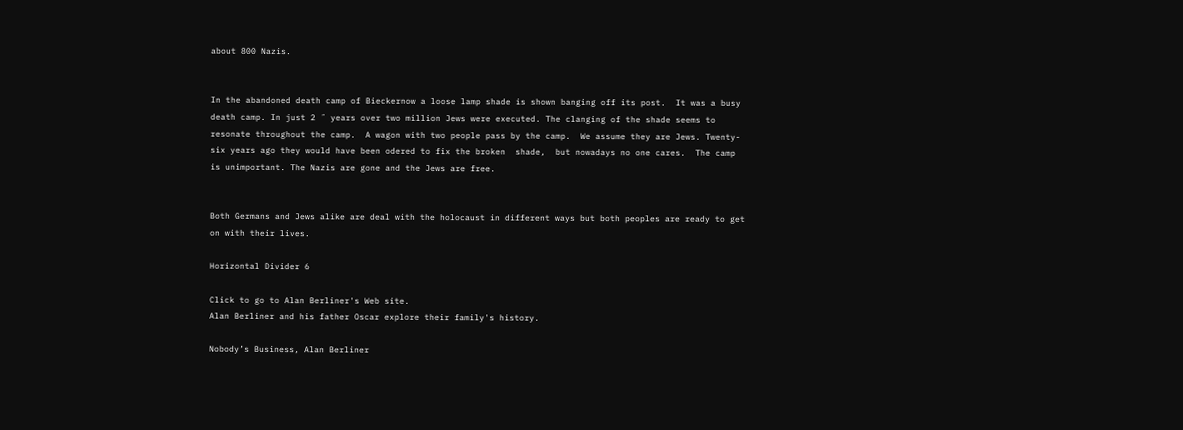about 800 Nazis.


In the abandoned death camp of Bieckernow a loose lamp shade is shown banging off its post.  It was a busy death camp. In just 2 ˝ years over two million Jews were executed. The clanging of the shade seems to resonate throughout the camp.  A wagon with two people pass by the camp.  We assume they are Jews. Twenty-six years ago they would have been odered to fix the broken  shade,  but nowadays no one cares.  The camp  is unimportant. The Nazis are gone and the Jews are free.


Both Germans and Jews alike are deal with the holocaust in different ways but both peoples are ready to get on with their lives.

Horizontal Divider 6

Click to go to Alan Berliner's Web site.
Alan Berliner and his father Oscar explore their family's history.

Nobody’s Business, Alan Berliner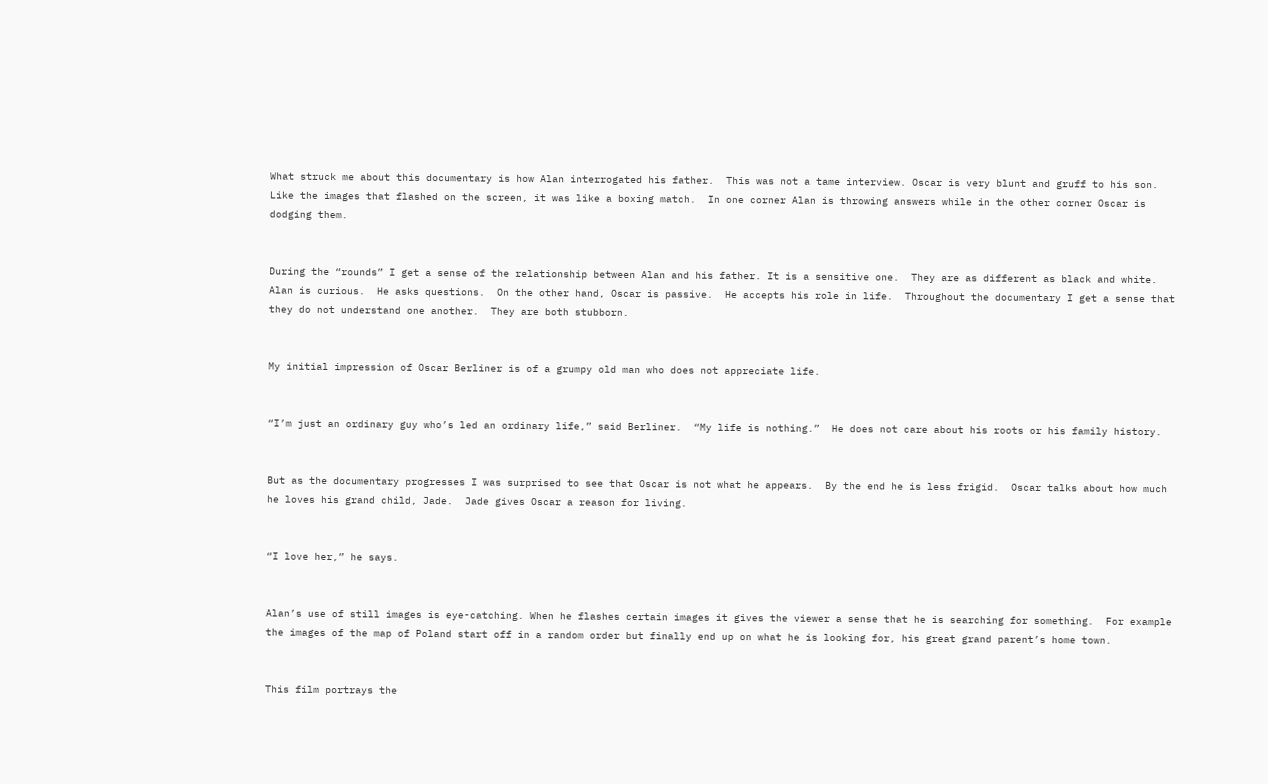What struck me about this documentary is how Alan interrogated his father.  This was not a tame interview. Oscar is very blunt and gruff to his son. Like the images that flashed on the screen, it was like a boxing match.  In one corner Alan is throwing answers while in the other corner Oscar is dodging them.


During the “rounds” I get a sense of the relationship between Alan and his father. It is a sensitive one.  They are as different as black and white.   Alan is curious.  He asks questions.  On the other hand, Oscar is passive.  He accepts his role in life.  Throughout the documentary I get a sense that they do not understand one another.  They are both stubborn.


My initial impression of Oscar Berliner is of a grumpy old man who does not appreciate life.


“I’m just an ordinary guy who’s led an ordinary life,” said Berliner.  “My life is nothing.”  He does not care about his roots or his family history.


But as the documentary progresses I was surprised to see that Oscar is not what he appears.  By the end he is less frigid.  Oscar talks about how much he loves his grand child, Jade.  Jade gives Oscar a reason for living.


“I love her,” he says.


Alan’s use of still images is eye-catching. When he flashes certain images it gives the viewer a sense that he is searching for something.  For example the images of the map of Poland start off in a random order but finally end up on what he is looking for, his great grand parent’s home town.


This film portrays the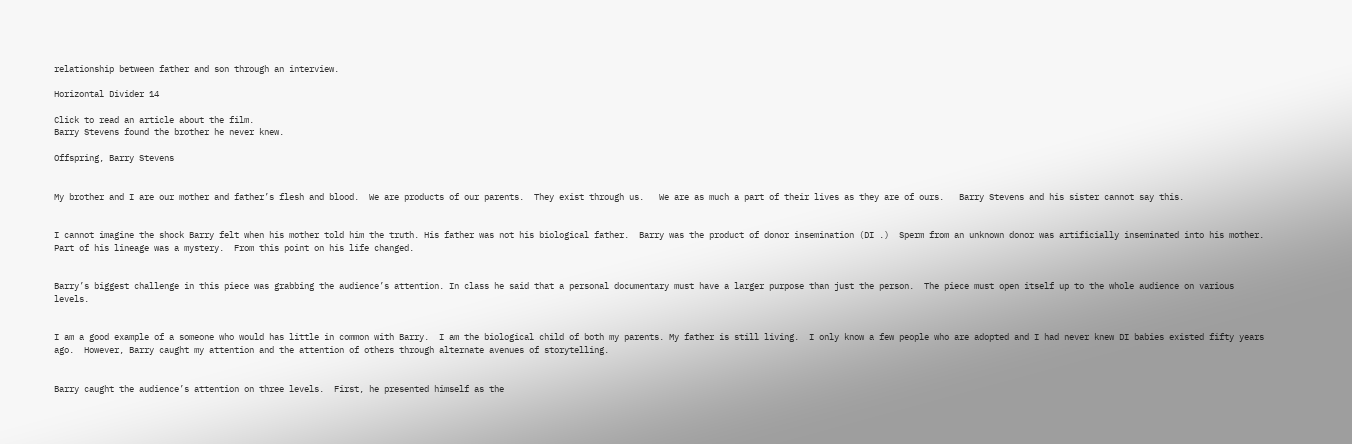relationship between father and son through an interview.

Horizontal Divider 14

Click to read an article about the film.
Barry Stevens found the brother he never knew.

Offspring, Barry Stevens


My brother and I are our mother and father’s flesh and blood.  We are products of our parents.  They exist through us.   We are as much a part of their lives as they are of ours.   Barry Stevens and his sister cannot say this.


I cannot imagine the shock Barry felt when his mother told him the truth. His father was not his biological father.  Barry was the product of donor insemination (DI .)  Sperm from an unknown donor was artificially inseminated into his mother.  Part of his lineage was a mystery.  From this point on his life changed.


Barry’s biggest challenge in this piece was grabbing the audience’s attention. In class he said that a personal documentary must have a larger purpose than just the person.  The piece must open itself up to the whole audience on various levels.


I am a good example of a someone who would has little in common with Barry.  I am the biological child of both my parents. My father is still living.  I only know a few people who are adopted and I had never knew DI babies existed fifty years ago.  However, Barry caught my attention and the attention of others through alternate avenues of storytelling.


Barry caught the audience’s attention on three levels.  First, he presented himself as the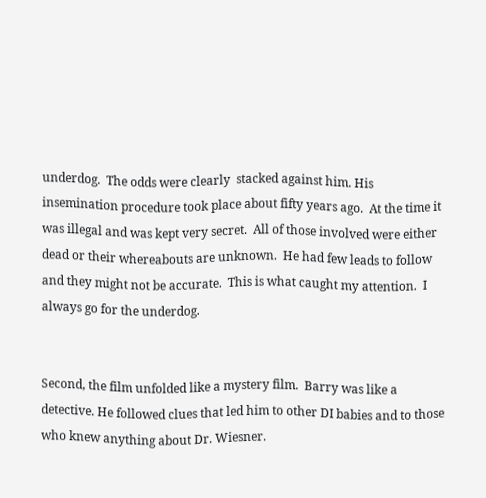underdog.  The odds were clearly  stacked against him. His insemination procedure took place about fifty years ago.  At the time it was illegal and was kept very secret.  All of those involved were either dead or their whereabouts are unknown.  He had few leads to follow and they might not be accurate.  This is what caught my attention.  I always go for the underdog.


Second, the film unfolded like a mystery film.  Barry was like a detective. He followed clues that led him to other DI babies and to those who knew anything about Dr. Wiesner.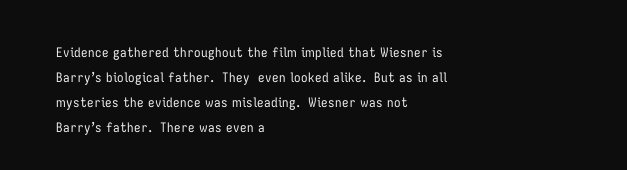Evidence gathered throughout the film implied that Wiesner is Barry’s biological father.  They  even looked alike.  But as in all mysteries the evidence was misleading.  Wiesner was not Barry’s father.  There was even a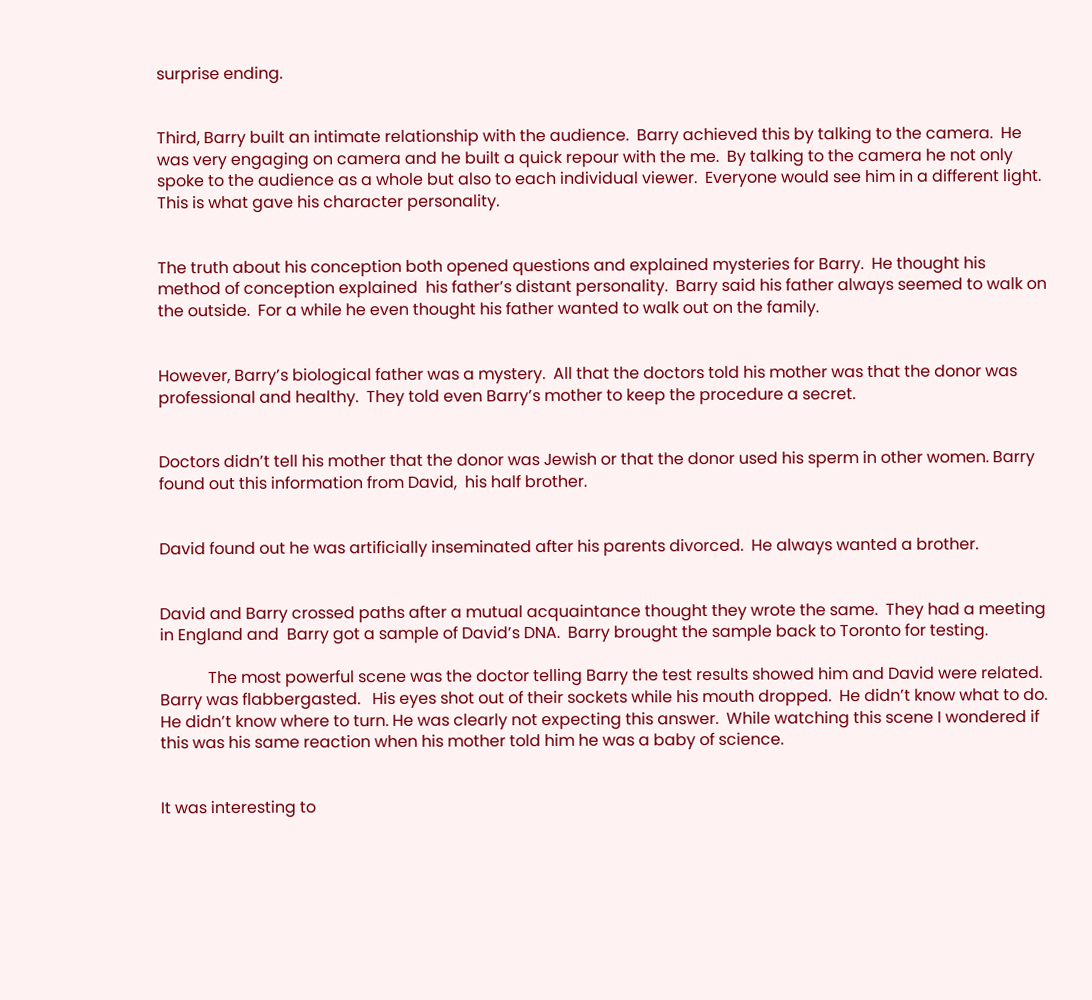surprise ending.


Third, Barry built an intimate relationship with the audience.  Barry achieved this by talking to the camera.  He was very engaging on camera and he built a quick repour with the me.  By talking to the camera he not only spoke to the audience as a whole but also to each individual viewer.  Everyone would see him in a different light.  This is what gave his character personality.


The truth about his conception both opened questions and explained mysteries for Barry.  He thought his method of conception explained  his father’s distant personality.  Barry said his father always seemed to walk on the outside.  For a while he even thought his father wanted to walk out on the family.


However, Barry’s biological father was a mystery.  All that the doctors told his mother was that the donor was professional and healthy.  They told even Barry’s mother to keep the procedure a secret.


Doctors didn’t tell his mother that the donor was Jewish or that the donor used his sperm in other women. Barry found out this information from David,  his half brother.


David found out he was artificially inseminated after his parents divorced.  He always wanted a brother.


David and Barry crossed paths after a mutual acquaintance thought they wrote the same.  They had a meeting in England and  Barry got a sample of David’s DNA.  Barry brought the sample back to Toronto for testing.

            The most powerful scene was the doctor telling Barry the test results showed him and David were related.  Barry was flabbergasted.   His eyes shot out of their sockets while his mouth dropped.  He didn’t know what to do. He didn’t know where to turn. He was clearly not expecting this answer.  While watching this scene I wondered if this was his same reaction when his mother told him he was a baby of science.


It was interesting to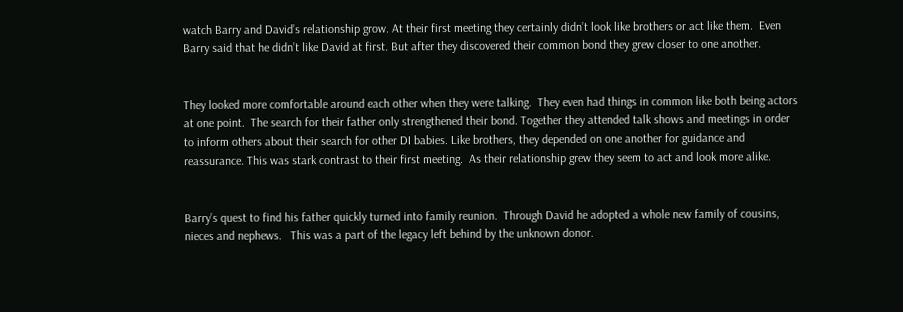watch Barry and David’s relationship grow. At their first meeting they certainly didn’t look like brothers or act like them.  Even Barry said that he didn’t like David at first. But after they discovered their common bond they grew closer to one another.


They looked more comfortable around each other when they were talking.  They even had things in common like both being actors at one point.  The search for their father only strengthened their bond. Together they attended talk shows and meetings in order to inform others about their search for other DI babies. Like brothers, they depended on one another for guidance and reassurance. This was stark contrast to their first meeting.  As their relationship grew they seem to act and look more alike.


Barry’s quest to find his father quickly turned into family reunion.  Through David he adopted a whole new family of cousins, nieces and nephews.   This was a part of the legacy left behind by the unknown donor.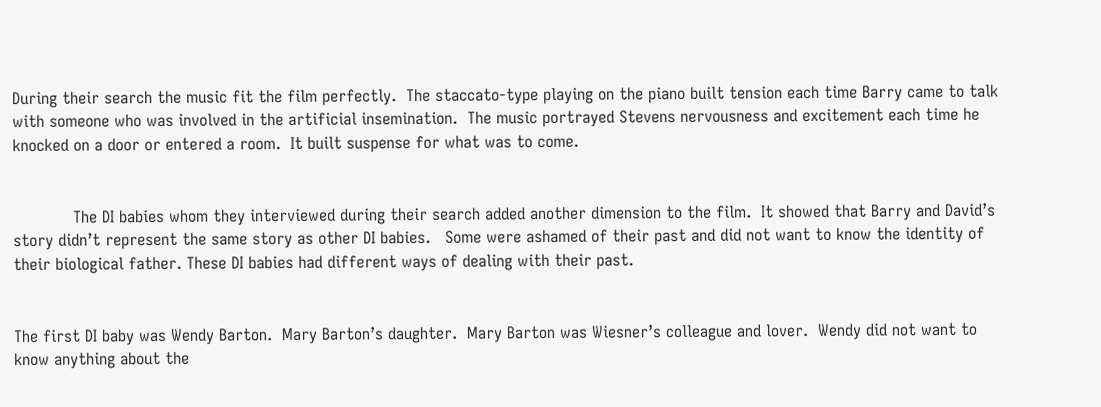During their search the music fit the film perfectly.  The staccato-type playing on the piano built tension each time Barry came to talk with someone who was involved in the artificial insemination.  The music portrayed Stevens nervousness and excitement each time he knocked on a door or entered a room.  It built suspense for what was to come.


            The DI babies whom they interviewed during their search added another dimension to the film.  It showed that Barry and David’s  story didn’t represent the same story as other DI babies.   Some were ashamed of their past and did not want to know the identity of their biological father. These DI babies had different ways of dealing with their past.


The first DI baby was Wendy Barton.  Mary Barton’s daughter.  Mary Barton was Wiesner’s colleague and lover.  Wendy did not want to know anything about the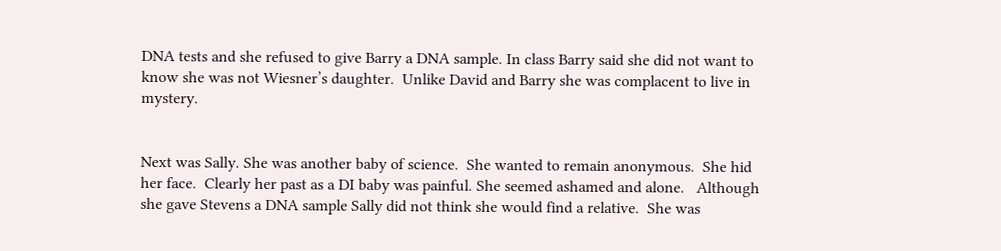DNA tests and she refused to give Barry a DNA sample. In class Barry said she did not want to know she was not Wiesner’s daughter.  Unlike David and Barry she was complacent to live in mystery.


Next was Sally. She was another baby of science.  She wanted to remain anonymous.  She hid her face.  Clearly her past as a DI baby was painful. She seemed ashamed and alone.   Although she gave Stevens a DNA sample Sally did not think she would find a relative.  She was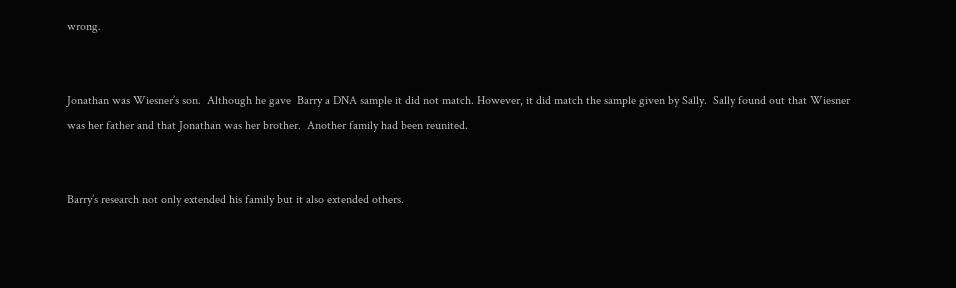wrong.


Jonathan was Wiesner’s son.  Although he gave  Barry a DNA sample it did not match. However, it did match the sample given by Sally.  Sally found out that Wiesner was her father and that Jonathan was her brother.  Another family had been reunited.


Barry’s research not only extended his family but it also extended others.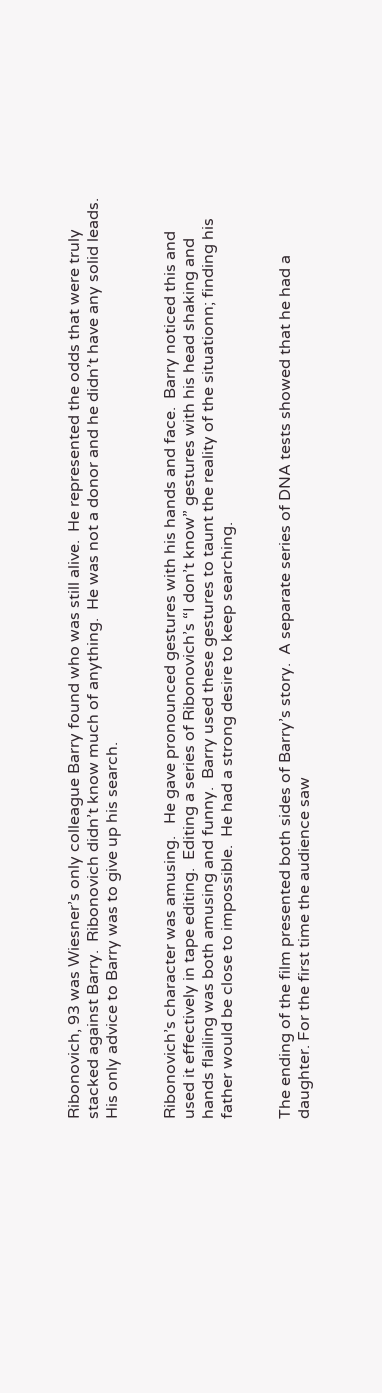Ribonovich, 93 was Wiesner’s only colleague Barry found who was still alive.  He represented the odds that were truly stacked against Barry.  Ribonovich didn’t know much of anything.  He was not a donor and he didn’t have any solid leads.  His only advice to Barry was to give up his search.


Ribonovich’s character was amusing.   He gave pronounced gestures with his hands and face.  Barry noticed this and used it effectively in tape editing.  Editing a series of Ribonovich’s “I don’t know” gestures with his head shaking and hands flailing was both amusing and funny.  Barry used these gestures to taunt the reality of the situationn; finding his father would be close to impossible.  He had a strong desire to keep searching.


The ending of the film presented both sides of Barry’s story.  A separate series of DNA tests showed that he had a daughter. For the first time the audience saw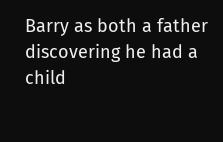Barry as both a father discovering he had a child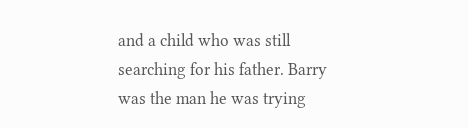and a child who was still searching for his father. Barry was the man he was trying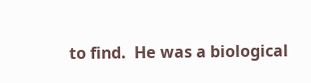to find.  He was a biological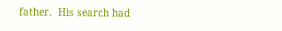father.  His search had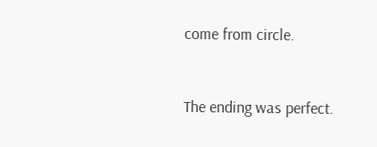come from circle.


The ending was perfect.